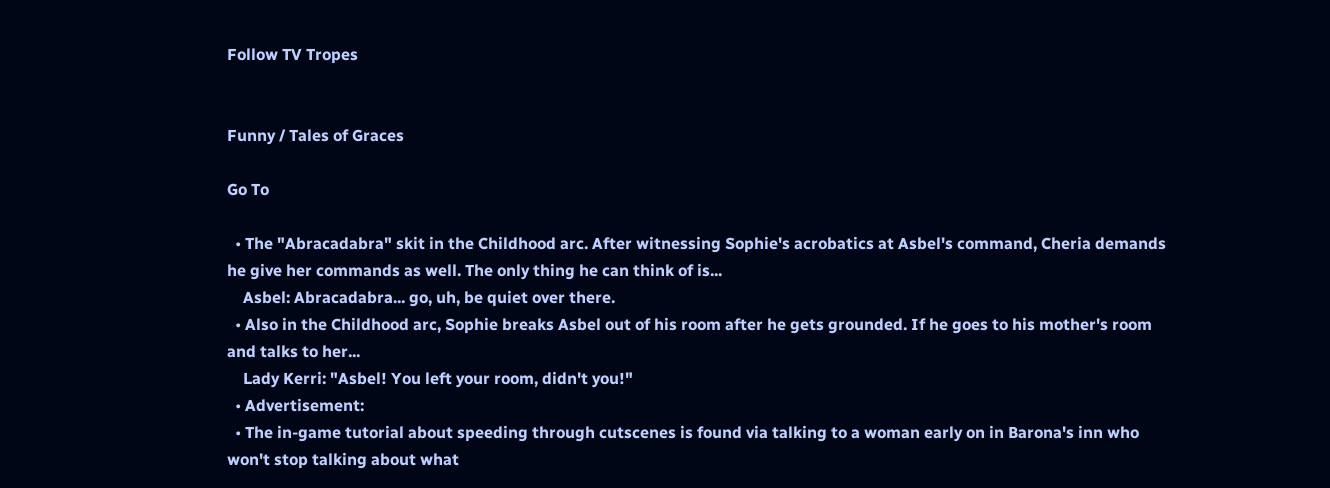Follow TV Tropes


Funny / Tales of Graces

Go To

  • The "Abracadabra" skit in the Childhood arc. After witnessing Sophie's acrobatics at Asbel's command, Cheria demands he give her commands as well. The only thing he can think of is...
    Asbel: Abracadabra... go, uh, be quiet over there.
  • Also in the Childhood arc, Sophie breaks Asbel out of his room after he gets grounded. If he goes to his mother's room and talks to her...
    Lady Kerri: "Asbel! You left your room, didn't you!"
  • Advertisement:
  • The in-game tutorial about speeding through cutscenes is found via talking to a woman early on in Barona's inn who won't stop talking about what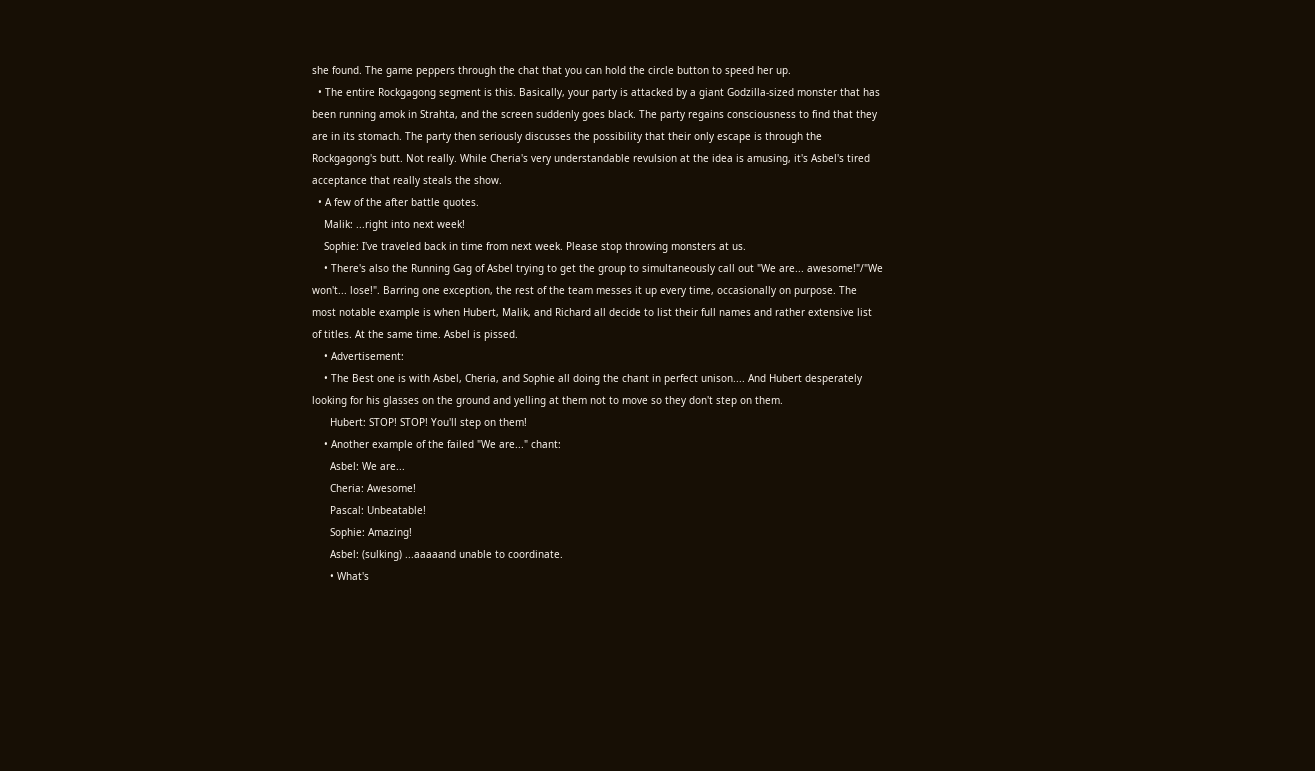she found. The game peppers through the chat that you can hold the circle button to speed her up.
  • The entire Rockgagong segment is this. Basically, your party is attacked by a giant Godzilla-sized monster that has been running amok in Strahta, and the screen suddenly goes black. The party regains consciousness to find that they are in its stomach. The party then seriously discusses the possibility that their only escape is through the Rockgagong's butt. Not really. While Cheria's very understandable revulsion at the idea is amusing, it's Asbel's tired acceptance that really steals the show.
  • A few of the after battle quotes.
    Malik: ...right into next week!
    Sophie: I've traveled back in time from next week. Please stop throwing monsters at us.
    • There's also the Running Gag of Asbel trying to get the group to simultaneously call out "We are... awesome!"/"We won't... lose!". Barring one exception, the rest of the team messes it up every time, occasionally on purpose. The most notable example is when Hubert, Malik, and Richard all decide to list their full names and rather extensive list of titles. At the same time. Asbel is pissed.
    • Advertisement:
    • The Best one is with Asbel, Cheria, and Sophie all doing the chant in perfect unison.... And Hubert desperately looking for his glasses on the ground and yelling at them not to move so they don't step on them.
      Hubert: STOP! STOP! You'll step on them!
    • Another example of the failed "We are..." chant:
      Asbel: We are...
      Cheria: Awesome!
      Pascal: Unbeatable!
      Sophie: Amazing!
      Asbel: (sulking) ...aaaaand unable to coordinate.
      • What's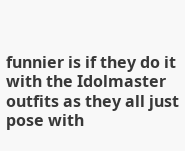funnier is if they do it with the Idolmaster outfits as they all just pose with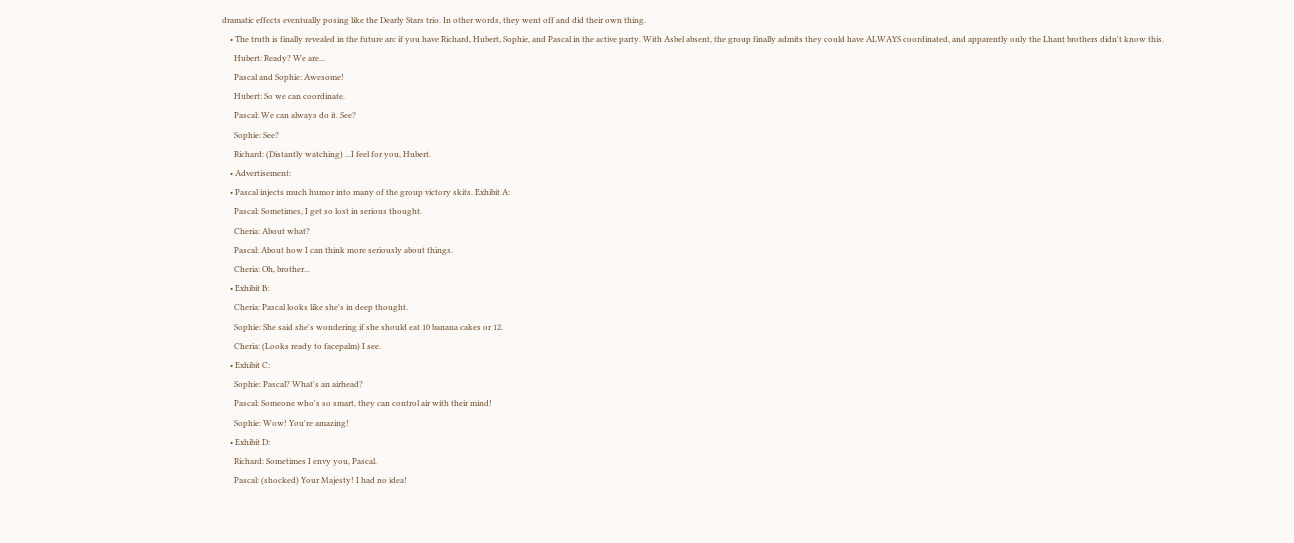dramatic effects eventually posing like the Dearly Stars trio. In other words, they went off and did their own thing.
    • The truth is finally revealed in the future arc if you have Richard, Hubert, Sophie, and Pascal in the active party. With Asbel absent, the group finally admits they could have ALWAYS coordinated, and apparently only the Lhant brothers didn't know this.
      Hubert: Ready? We are...
      Pascal and Sophie: Awesome!
      Hubert: So we can coordinate.
      Pascal: We can always do it. See?
      Sophie: See?
      Richard: (Distantly watching) ...I feel for you, Hubert.
    • Advertisement:
    • Pascal injects much humor into many of the group victory skits. Exhibit A:
      Pascal: Sometimes, I get so lost in serious thought.
      Cheria: About what?
      Pascal: About how I can think more seriously about things.
      Cheria: Oh, brother...
    • Exhibit B:
      Cheria: Pascal looks like she's in deep thought.
      Sophie: She said she's wondering if she should eat 10 banana cakes or 12.
      Cheria: (Looks ready to facepalm) I see.
    • Exhibit C:
      Sophie: Pascal? What's an airhead?
      Pascal: Someone who's so smart, they can control air with their mind!
      Sophie: Wow! You're amazing!
    • Exhibit D:
      Richard: Sometimes I envy you, Pascal.
      Pascal: (shocked) Your Majesty! I had no idea!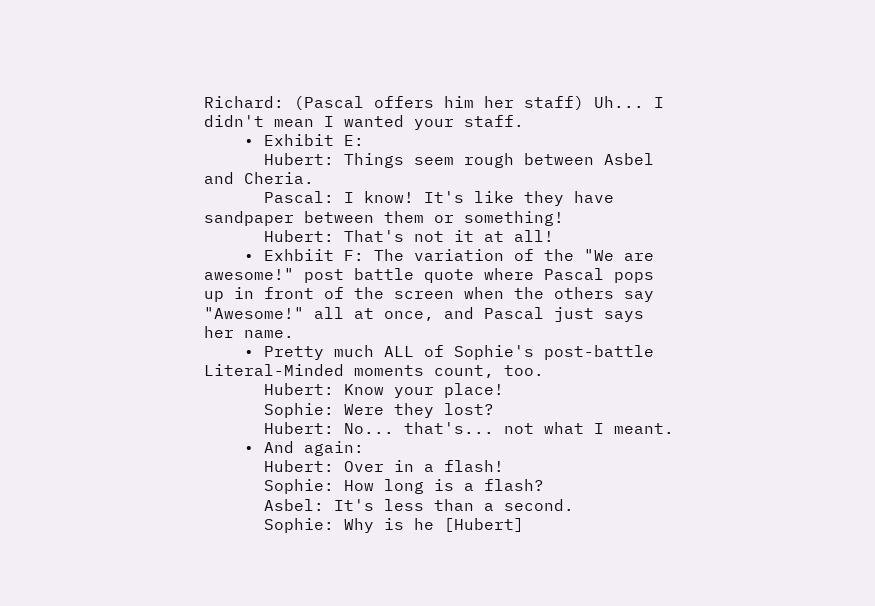Richard: (Pascal offers him her staff) Uh... I didn't mean I wanted your staff.
    • Exhibit E:
      Hubert: Things seem rough between Asbel and Cheria.
      Pascal: I know! It's like they have sandpaper between them or something!
      Hubert: That's not it at all!
    • Exhbiit F: The variation of the "We are awesome!" post battle quote where Pascal pops up in front of the screen when the others say "Awesome!" all at once, and Pascal just says her name.
    • Pretty much ALL of Sophie's post-battle Literal-Minded moments count, too.
      Hubert: Know your place!
      Sophie: Were they lost?
      Hubert: No... that's... not what I meant.
    • And again:
      Hubert: Over in a flash!
      Sophie: How long is a flash?
      Asbel: It's less than a second.
      Sophie: Why is he [Hubert]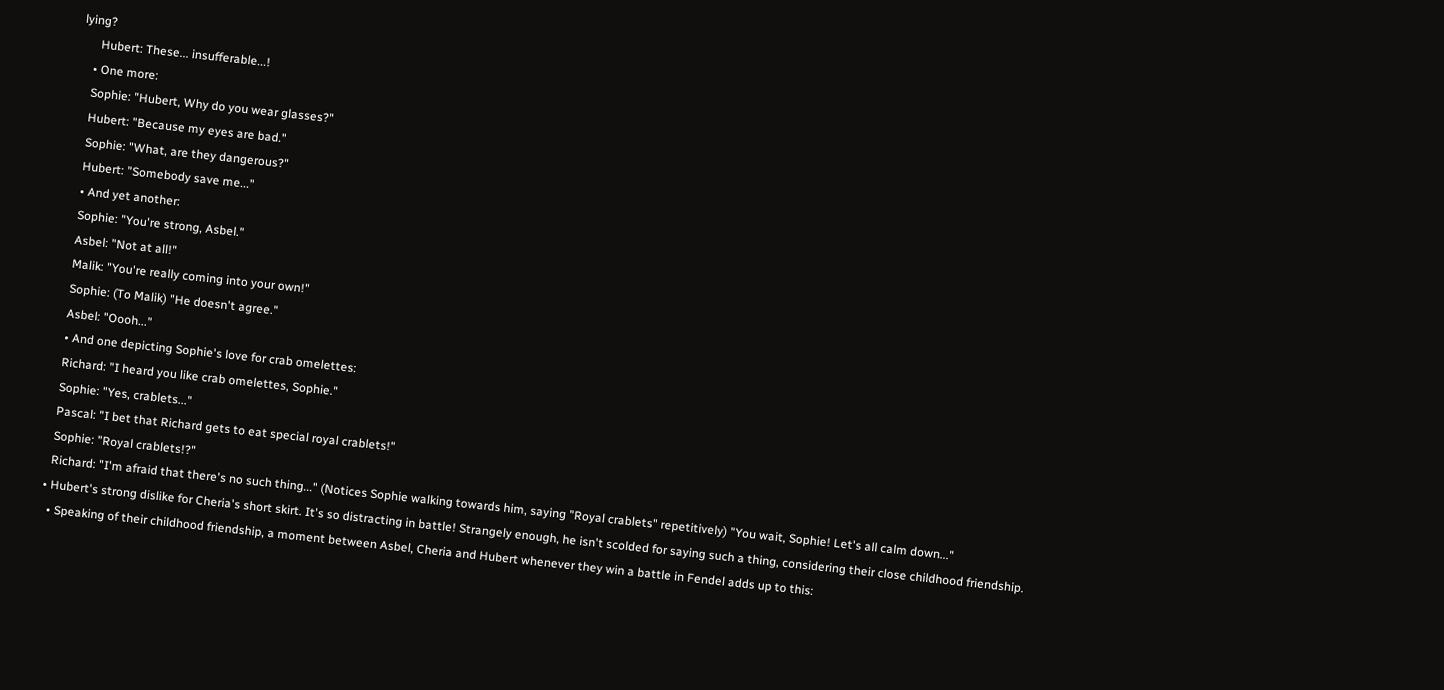lying?
      Hubert: These... insufferable...!
    • One more:
    Sophie: "Hubert, Why do you wear glasses?"
    Hubert: "Because my eyes are bad."
    Sophie: "What, are they dangerous?"
    Hubert: "Somebody save me..."
    • And yet another:
    Sophie: "You're strong, Asbel."
    Asbel: "Not at all!"
    Malik: "You're really coming into your own!"
    Sophie: (To Malik) "He doesn't agree."
    Asbel: "Oooh..."
    • And one depicting Sophie's love for crab omelettes:
    Richard: "I heard you like crab omelettes, Sophie."
    Sophie: "Yes, crablets..."
    Pascal: "I bet that Richard gets to eat special royal crablets!"
    Sophie: "Royal crablets!?"
    Richard: "I'm afraid that there's no such thing..." (Notices Sophie walking towards him, saying "Royal crablets" repetitively) "You wait, Sophie! Let's all calm down..."
  • Hubert's strong dislike for Cheria's short skirt. It's so distracting in battle! Strangely enough, he isn't scolded for saying such a thing, considering their close childhood friendship.
    • Speaking of their childhood friendship, a moment between Asbel, Cheria and Hubert whenever they win a battle in Fendel adds up to this: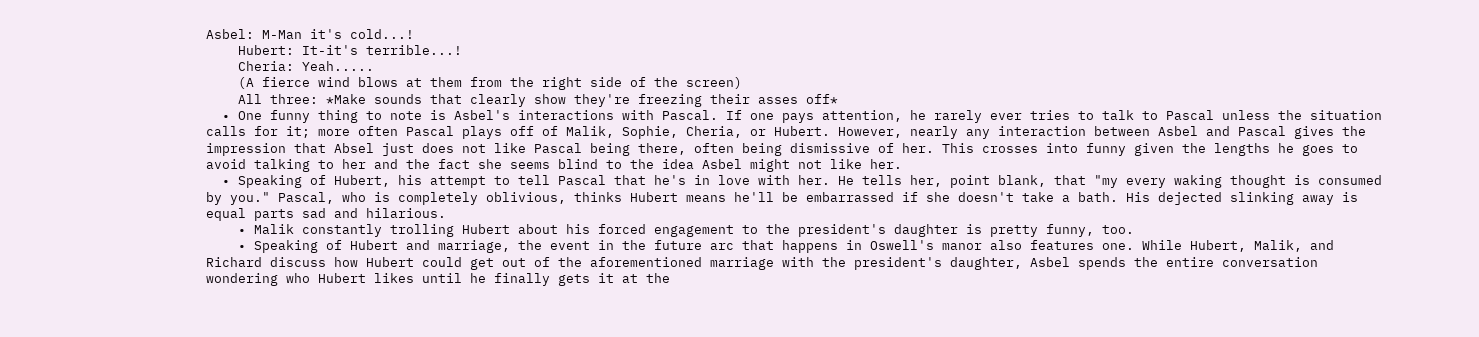Asbel: M-Man it's cold...!
    Hubert: It-it's terrible...!
    Cheria: Yeah.....
    (A fierce wind blows at them from the right side of the screen)
    All three: *Make sounds that clearly show they're freezing their asses off*
  • One funny thing to note is Asbel's interactions with Pascal. If one pays attention, he rarely ever tries to talk to Pascal unless the situation calls for it; more often Pascal plays off of Malik, Sophie, Cheria, or Hubert. However, nearly any interaction between Asbel and Pascal gives the impression that Absel just does not like Pascal being there, often being dismissive of her. This crosses into funny given the lengths he goes to avoid talking to her and the fact she seems blind to the idea Asbel might not like her.
  • Speaking of Hubert, his attempt to tell Pascal that he's in love with her. He tells her, point blank, that "my every waking thought is consumed by you." Pascal, who is completely oblivious, thinks Hubert means he'll be embarrassed if she doesn't take a bath. His dejected slinking away is equal parts sad and hilarious.
    • Malik constantly trolling Hubert about his forced engagement to the president's daughter is pretty funny, too.
    • Speaking of Hubert and marriage, the event in the future arc that happens in Oswell's manor also features one. While Hubert, Malik, and Richard discuss how Hubert could get out of the aforementioned marriage with the president's daughter, Asbel spends the entire conversation wondering who Hubert likes until he finally gets it at the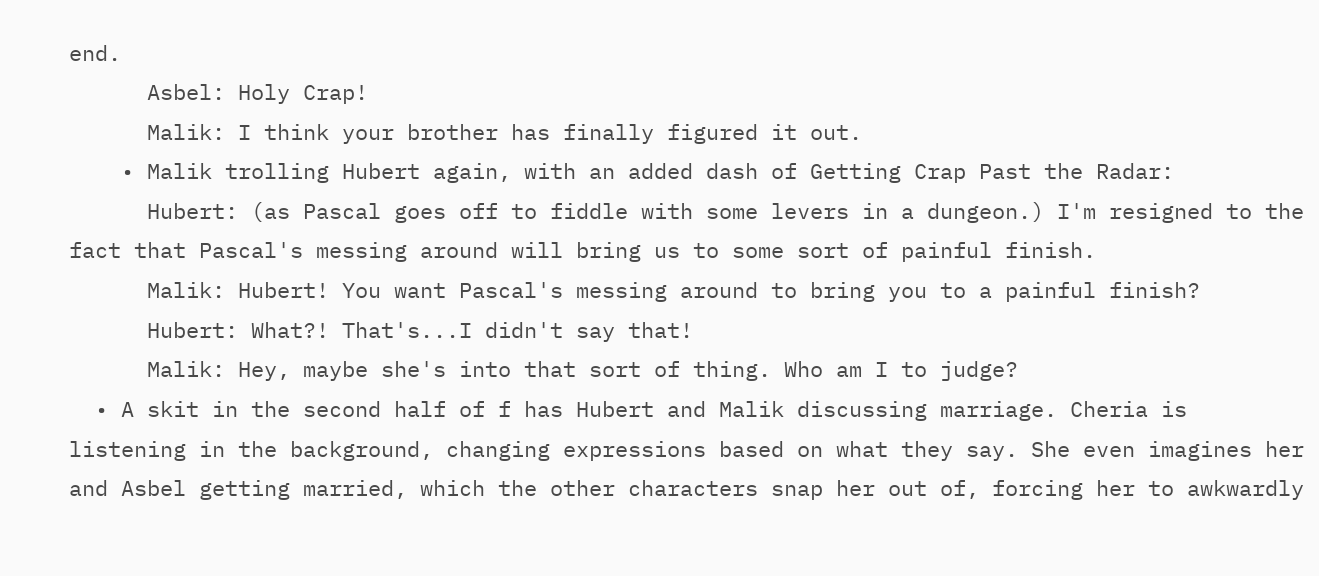end.
      Asbel: Holy Crap!
      Malik: I think your brother has finally figured it out.
    • Malik trolling Hubert again, with an added dash of Getting Crap Past the Radar:
      Hubert: (as Pascal goes off to fiddle with some levers in a dungeon.) I'm resigned to the fact that Pascal's messing around will bring us to some sort of painful finish.
      Malik: Hubert! You want Pascal's messing around to bring you to a painful finish?
      Hubert: What?! That's...I didn't say that!
      Malik: Hey, maybe she's into that sort of thing. Who am I to judge?
  • A skit in the second half of f has Hubert and Malik discussing marriage. Cheria is listening in the background, changing expressions based on what they say. She even imagines her and Asbel getting married, which the other characters snap her out of, forcing her to awkwardly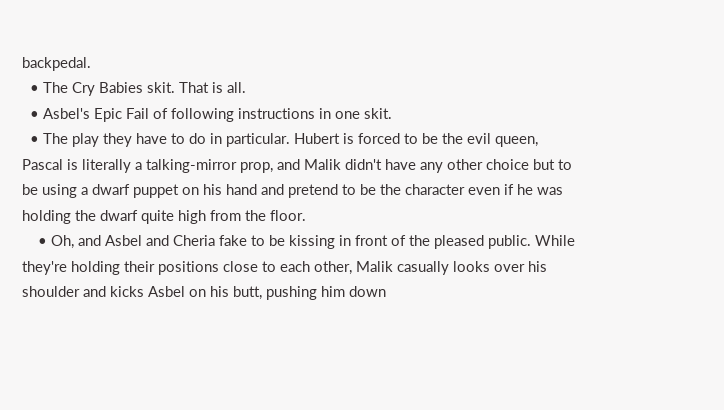backpedal.
  • The Cry Babies skit. That is all.
  • Asbel's Epic Fail of following instructions in one skit.
  • The play they have to do in particular. Hubert is forced to be the evil queen, Pascal is literally a talking-mirror prop, and Malik didn't have any other choice but to be using a dwarf puppet on his hand and pretend to be the character even if he was holding the dwarf quite high from the floor.
    • Oh, and Asbel and Cheria fake to be kissing in front of the pleased public. While they're holding their positions close to each other, Malik casually looks over his shoulder and kicks Asbel on his butt, pushing him down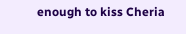enough to kiss Cheria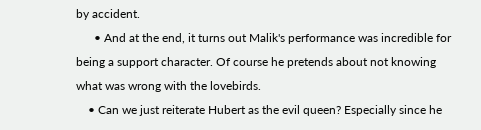by accident.
      • And at the end, it turns out Malik's performance was incredible for being a support character. Of course he pretends about not knowing what was wrong with the lovebirds.
    • Can we just reiterate Hubert as the evil queen? Especially since he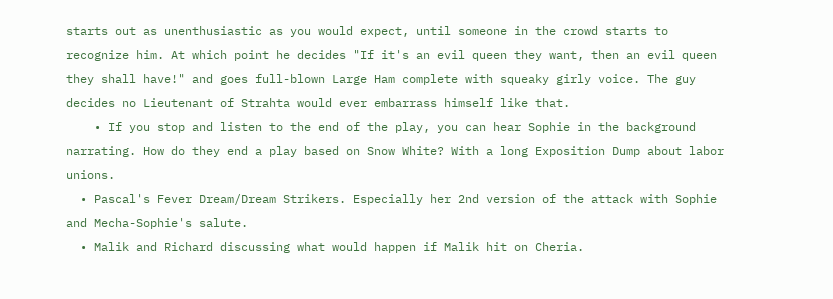starts out as unenthusiastic as you would expect, until someone in the crowd starts to recognize him. At which point he decides "If it's an evil queen they want, then an evil queen they shall have!" and goes full-blown Large Ham complete with squeaky girly voice. The guy decides no Lieutenant of Strahta would ever embarrass himself like that.
    • If you stop and listen to the end of the play, you can hear Sophie in the background narrating. How do they end a play based on Snow White? With a long Exposition Dump about labor unions.
  • Pascal's Fever Dream/Dream Strikers. Especially her 2nd version of the attack with Sophie and Mecha-Sophie's salute.
  • Malik and Richard discussing what would happen if Malik hit on Cheria.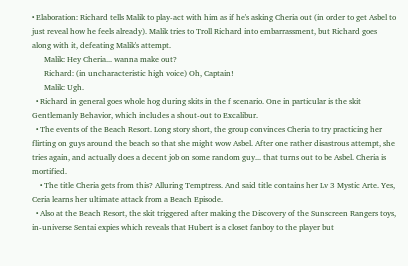• Elaboration: Richard tells Malik to play-act with him as if he's asking Cheria out (in order to get Asbel to just reveal how he feels already). Malik tries to Troll Richard into embarrassment, but Richard goes along with it, defeating Malik's attempt.
      Malik: Hey Cheria... wanna make out?
      Richard: (in uncharacteristic high voice) Oh, Captain!
      Malik: Ugh.
  • Richard in general goes whole hog during skits in the f scenario. One in particular is the skit Gentlemanly Behavior, which includes a shout-out to Excalibur.
  • The events of the Beach Resort. Long story short, the group convinces Cheria to try practicing her flirting on guys around the beach so that she might wow Asbel. After one rather disastrous attempt, she tries again, and actually does a decent job on some random guy... that turns out to be Asbel. Cheria is mortified.
    • The title Cheria gets from this? Alluring Temptress. And said title contains her Lv 3 Mystic Arte. Yes, Ceria learns her ultimate attack from a Beach Episode.
  • Also at the Beach Resort, the skit triggered after making the Discovery of the Sunscreen Rangers toys, in-universe Sentai expies which reveals that Hubert is a closet fanboy to the player but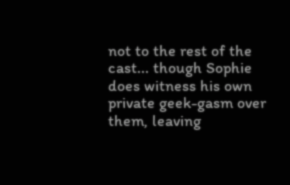not to the rest of the cast... though Sophie does witness his own private geek-gasm over them, leaving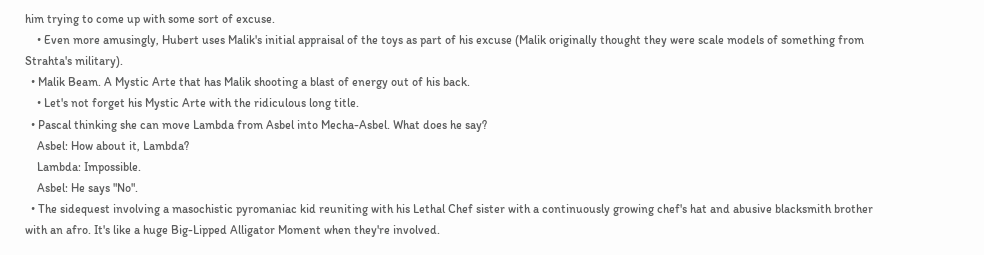him trying to come up with some sort of excuse.
    • Even more amusingly, Hubert uses Malik's initial appraisal of the toys as part of his excuse (Malik originally thought they were scale models of something from Strahta's military).
  • Malik Beam. A Mystic Arte that has Malik shooting a blast of energy out of his back.
    • Let's not forget his Mystic Arte with the ridiculous long title.
  • Pascal thinking she can move Lambda from Asbel into Mecha-Asbel. What does he say?
    Asbel: How about it, Lambda?
    Lambda: Impossible.
    Asbel: He says "No".
  • The sidequest involving a masochistic pyromaniac kid reuniting with his Lethal Chef sister with a continuously growing chef's hat and abusive blacksmith brother with an afro. It's like a huge Big-Lipped Alligator Moment when they're involved.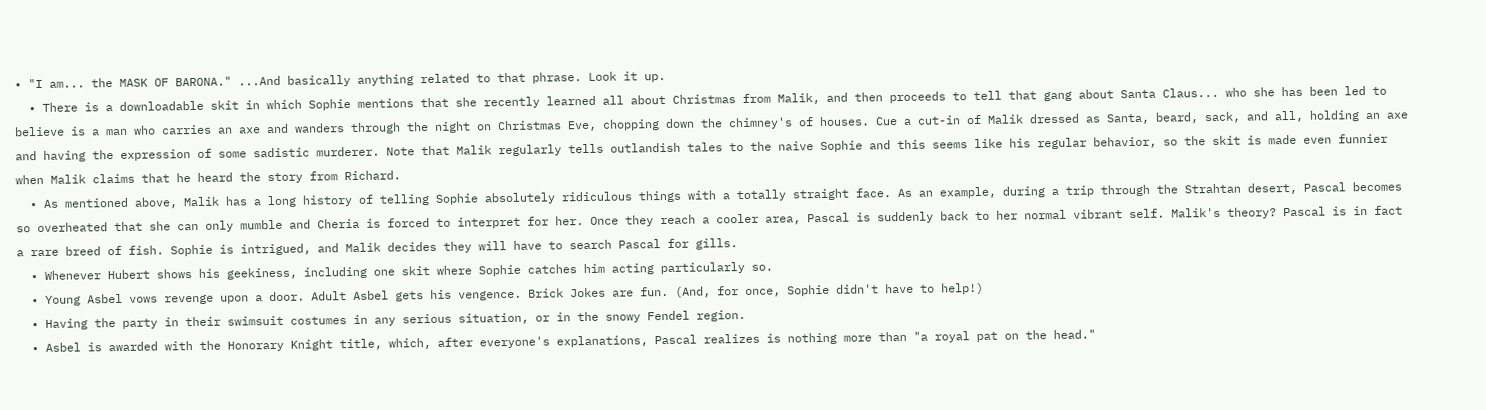• "I am... the MASK OF BARONA." ...And basically anything related to that phrase. Look it up.
  • There is a downloadable skit in which Sophie mentions that she recently learned all about Christmas from Malik, and then proceeds to tell that gang about Santa Claus... who she has been led to believe is a man who carries an axe and wanders through the night on Christmas Eve, chopping down the chimney's of houses. Cue a cut-in of Malik dressed as Santa, beard, sack, and all, holding an axe and having the expression of some sadistic murderer. Note that Malik regularly tells outlandish tales to the naive Sophie and this seems like his regular behavior, so the skit is made even funnier when Malik claims that he heard the story from Richard.
  • As mentioned above, Malik has a long history of telling Sophie absolutely ridiculous things with a totally straight face. As an example, during a trip through the Strahtan desert, Pascal becomes so overheated that she can only mumble and Cheria is forced to interpret for her. Once they reach a cooler area, Pascal is suddenly back to her normal vibrant self. Malik's theory? Pascal is in fact a rare breed of fish. Sophie is intrigued, and Malik decides they will have to search Pascal for gills.
  • Whenever Hubert shows his geekiness, including one skit where Sophie catches him acting particularly so.
  • Young Asbel vows revenge upon a door. Adult Asbel gets his vengence. Brick Jokes are fun. (And, for once, Sophie didn't have to help!)
  • Having the party in their swimsuit costumes in any serious situation, or in the snowy Fendel region.
  • Asbel is awarded with the Honorary Knight title, which, after everyone's explanations, Pascal realizes is nothing more than "a royal pat on the head."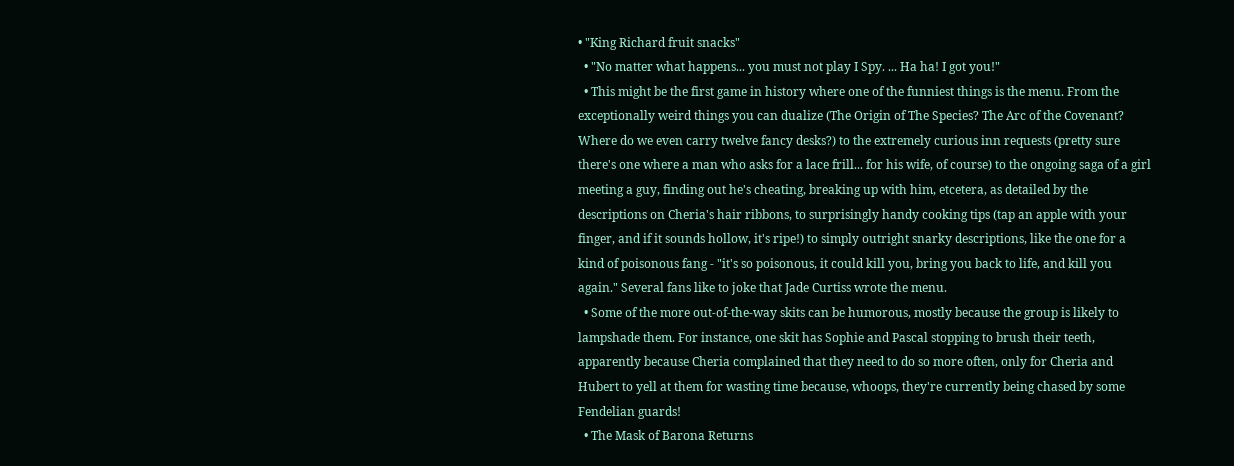• "King Richard fruit snacks"
  • "No matter what happens... you must not play I Spy. ... Ha ha! I got you!"
  • This might be the first game in history where one of the funniest things is the menu. From the exceptionally weird things you can dualize (The Origin of The Species? The Arc of the Covenant? Where do we even carry twelve fancy desks?) to the extremely curious inn requests (pretty sure there's one where a man who asks for a lace frill... for his wife, of course) to the ongoing saga of a girl meeting a guy, finding out he's cheating, breaking up with him, etcetera, as detailed by the descriptions on Cheria's hair ribbons, to surprisingly handy cooking tips (tap an apple with your finger, and if it sounds hollow, it's ripe!) to simply outright snarky descriptions, like the one for a kind of poisonous fang - "it's so poisonous, it could kill you, bring you back to life, and kill you again." Several fans like to joke that Jade Curtiss wrote the menu.
  • Some of the more out-of-the-way skits can be humorous, mostly because the group is likely to lampshade them. For instance, one skit has Sophie and Pascal stopping to brush their teeth, apparently because Cheria complained that they need to do so more often, only for Cheria and Hubert to yell at them for wasting time because, whoops, they're currently being chased by some Fendelian guards!
  • The Mask of Barona Returns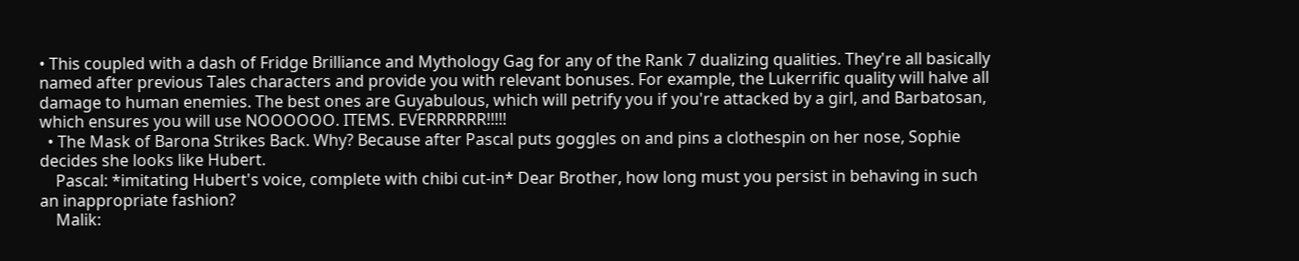• This coupled with a dash of Fridge Brilliance and Mythology Gag for any of the Rank 7 dualizing qualities. They're all basically named after previous Tales characters and provide you with relevant bonuses. For example, the Lukerrific quality will halve all damage to human enemies. The best ones are Guyabulous, which will petrify you if you're attacked by a girl, and Barbatosan, which ensures you will use NOOOOOO. ITEMS. EVERRRRRR!!!!!
  • The Mask of Barona Strikes Back. Why? Because after Pascal puts goggles on and pins a clothespin on her nose, Sophie decides she looks like Hubert.
    Pascal: *imitating Hubert's voice, complete with chibi cut-in* Dear Brother, how long must you persist in behaving in such an inappropriate fashion?
    Malik: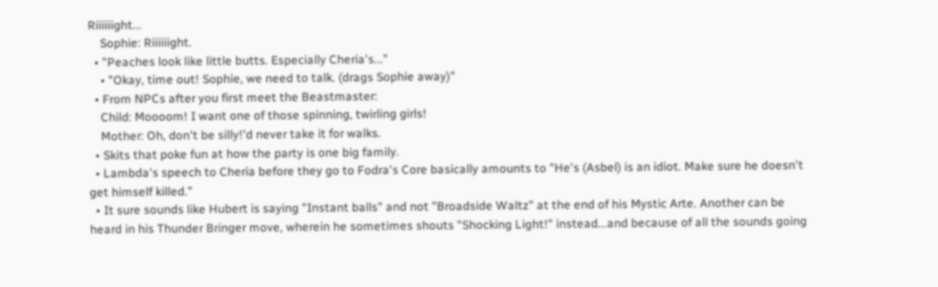Riiiiiight...
    Sophie: Riiiiiight.
  • "Peaches look like little butts. Especially Cheria's..."
    • "Okay, time out! Sophie, we need to talk. (drags Sophie away)"
  • From NPCs after you first meet the Beastmaster:
    Child: Moooom! I want one of those spinning, twirling girls!
    Mother: Oh, don't be silly!'d never take it for walks.
  • Skits that poke fun at how the party is one big family.
  • Lambda's speech to Cheria before they go to Fodra's Core basically amounts to "He's (Asbel) is an idiot. Make sure he doesn't get himself killed."
  • It sure sounds like Hubert is saying "Instant balls" and not "Broadside Waltz" at the end of his Mystic Arte. Another can be heard in his Thunder Bringer move, wherein he sometimes shouts "Shocking Light!" instead...and because of all the sounds going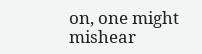on, one might mishear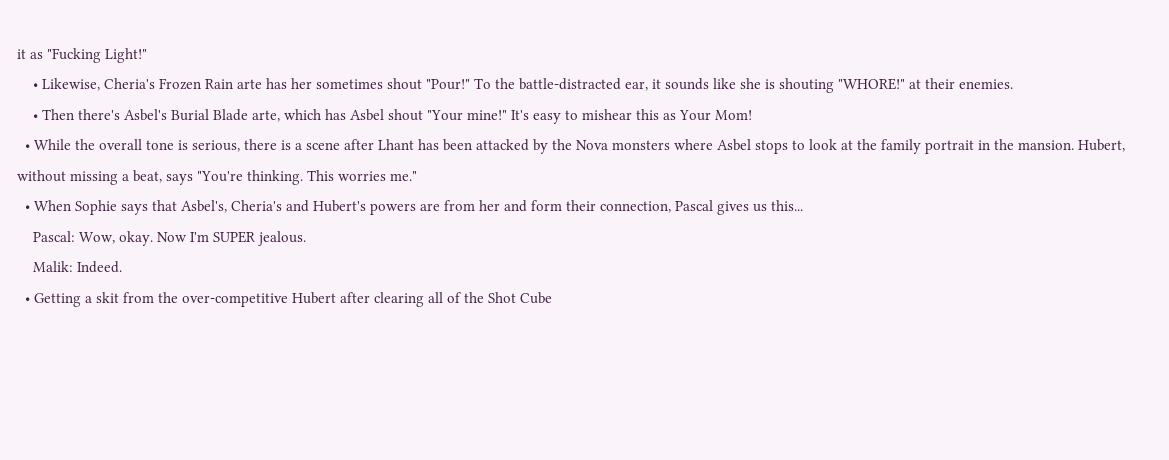it as "Fucking Light!"
    • Likewise, Cheria's Frozen Rain arte has her sometimes shout "Pour!" To the battle-distracted ear, it sounds like she is shouting "WHORE!" at their enemies.
    • Then there's Asbel's Burial Blade arte, which has Asbel shout "Your mine!" It's easy to mishear this as Your Mom!
  • While the overall tone is serious, there is a scene after Lhant has been attacked by the Nova monsters where Asbel stops to look at the family portrait in the mansion. Hubert, without missing a beat, says "You're thinking. This worries me."
  • When Sophie says that Asbel's, Cheria's and Hubert's powers are from her and form their connection, Pascal gives us this...
    Pascal: Wow, okay. Now I'm SUPER jealous.
    Malik: Indeed.
  • Getting a skit from the over-competitive Hubert after clearing all of the Shot Cube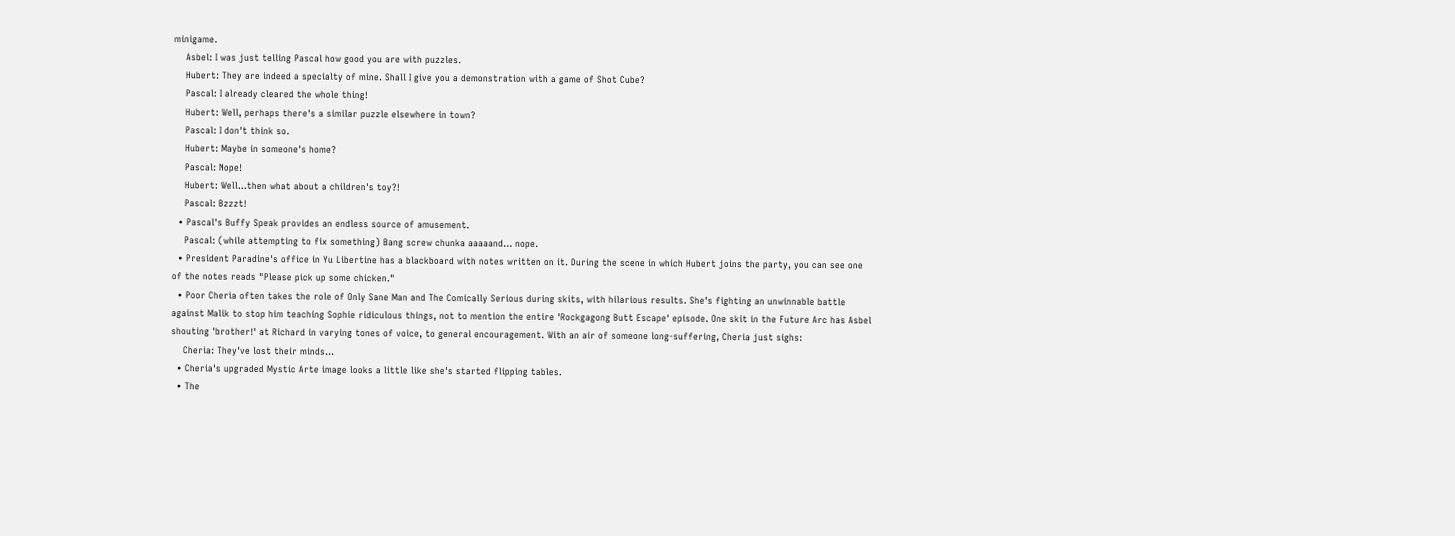minigame.
    Asbel: I was just telling Pascal how good you are with puzzles.
    Hubert: They are indeed a specialty of mine. Shall I give you a demonstration with a game of Shot Cube?
    Pascal: I already cleared the whole thing!
    Hubert: Well, perhaps there's a similar puzzle elsewhere in town?
    Pascal: I don't think so.
    Hubert: Maybe in someone's home?
    Pascal: Nope!
    Hubert: Well...then what about a children's toy?!
    Pascal: Bzzzt!
  • Pascal's Buffy Speak provides an endless source of amusement.
    Pascal: (while attempting to fix something) Bang screw chunka aaaaand... nope.
  • President Paradine's office in Yu Libertine has a blackboard with notes written on it. During the scene in which Hubert joins the party, you can see one of the notes reads "Please pick up some chicken."
  • Poor Cheria often takes the role of Only Sane Man and The Comically Serious during skits, with hilarious results. She's fighting an unwinnable battle against Malik to stop him teaching Sophie ridiculous things, not to mention the entire 'Rockgagong Butt Escape' episode. One skit in the Future Arc has Asbel shouting 'brother!' at Richard in varying tones of voice, to general encouragement. With an air of someone long-suffering, Cheria just sighs:
    Cheria: They've lost their minds...
  • Cheria's upgraded Mystic Arte image looks a little like she's started flipping tables.
  • The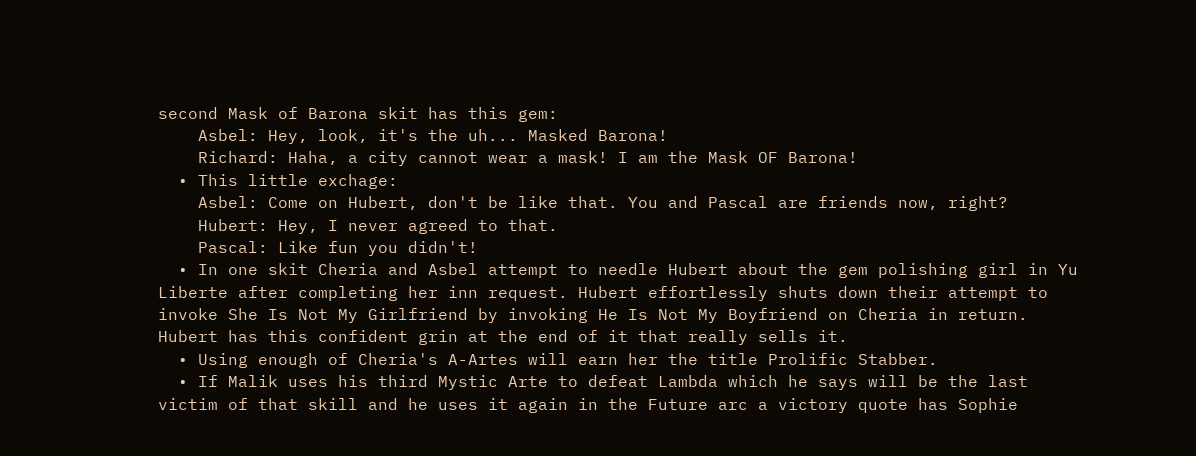second Mask of Barona skit has this gem:
    Asbel: Hey, look, it's the uh... Masked Barona!
    Richard: Haha, a city cannot wear a mask! I am the Mask OF Barona!
  • This little exchage:
    Asbel: Come on Hubert, don't be like that. You and Pascal are friends now, right?
    Hubert: Hey, I never agreed to that.
    Pascal: Like fun you didn't!
  • In one skit Cheria and Asbel attempt to needle Hubert about the gem polishing girl in Yu Liberte after completing her inn request. Hubert effortlessly shuts down their attempt to invoke She Is Not My Girlfriend by invoking He Is Not My Boyfriend on Cheria in return. Hubert has this confident grin at the end of it that really sells it.
  • Using enough of Cheria's A-Artes will earn her the title Prolific Stabber.
  • If Malik uses his third Mystic Arte to defeat Lambda which he says will be the last victim of that skill and he uses it again in the Future arc a victory quote has Sophie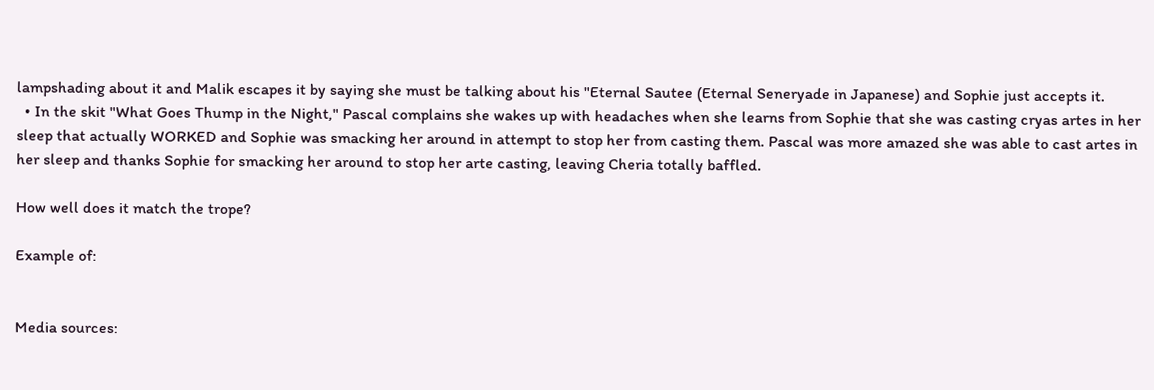lampshading about it and Malik escapes it by saying she must be talking about his "Eternal Sautee (Eternal Seneryade in Japanese) and Sophie just accepts it.
  • In the skit "What Goes Thump in the Night," Pascal complains she wakes up with headaches when she learns from Sophie that she was casting cryas artes in her sleep that actually WORKED and Sophie was smacking her around in attempt to stop her from casting them. Pascal was more amazed she was able to cast artes in her sleep and thanks Sophie for smacking her around to stop her arte casting, leaving Cheria totally baffled.

How well does it match the trope?

Example of:


Media sources: